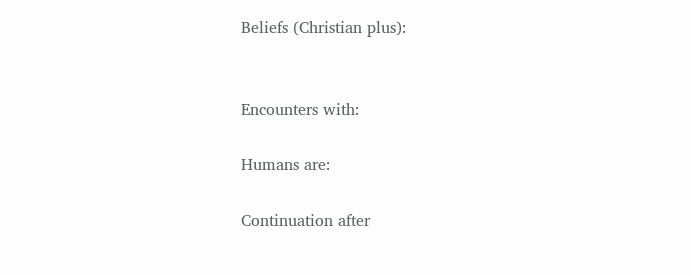Beliefs (Christian plus):


Encounters with:

Humans are:

Continuation after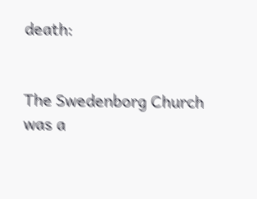death:


The Swedenborg Church was a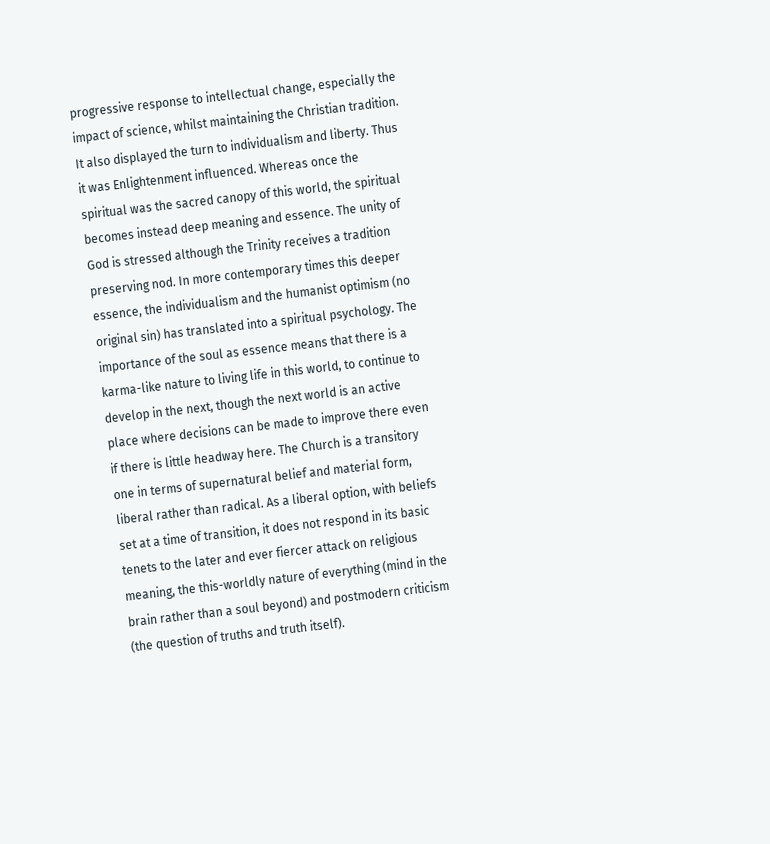progressive response to intellectual change, especially the impact of science, whilst maintaining the Christian tradition. It also displayed the turn to individualism and liberty. Thus it was Enlightenment influenced. Whereas once the spiritual was the sacred canopy of this world, the spiritual becomes instead deep meaning and essence. The unity of God is stressed although the Trinity receives a tradition preserving nod. In more contemporary times this deeper essence, the individualism and the humanist optimism (no original sin) has translated into a spiritual psychology. The importance of the soul as essence means that there is a karma-like nature to living life in this world, to continue to develop in the next, though the next world is an active place where decisions can be made to improve there even if there is little headway here. The Church is a transitory one in terms of supernatural belief and material form, liberal rather than radical. As a liberal option, with beliefs set at a time of transition, it does not respond in its basic tenets to the later and ever fiercer attack on religious meaning, the this-worldly nature of everything (mind in the brain rather than a soul beyond) and postmodern criticism (the question of truths and truth itself).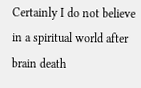Certainly I do not believe in a spiritual world after brain death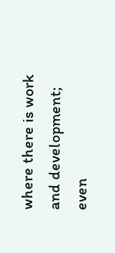where there is work and development; even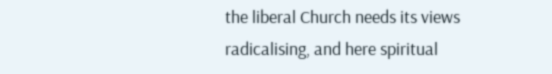the liberal Church needs its views radicalising, and here spiritual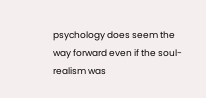psychology does seem the way forward even if the soul-realism was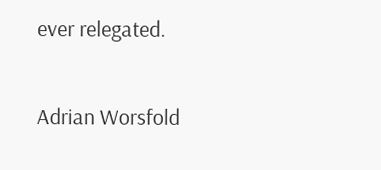ever relegated.

Adrian Worsfold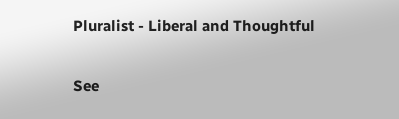Pluralist - Liberal and Thoughtful


See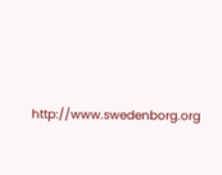http://www.swedenborg.org